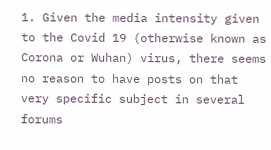1. Given the media intensity given to the Covid 19 (otherwise known as Corona or Wuhan) virus, there seems no reason to have posts on that very specific subject in several forums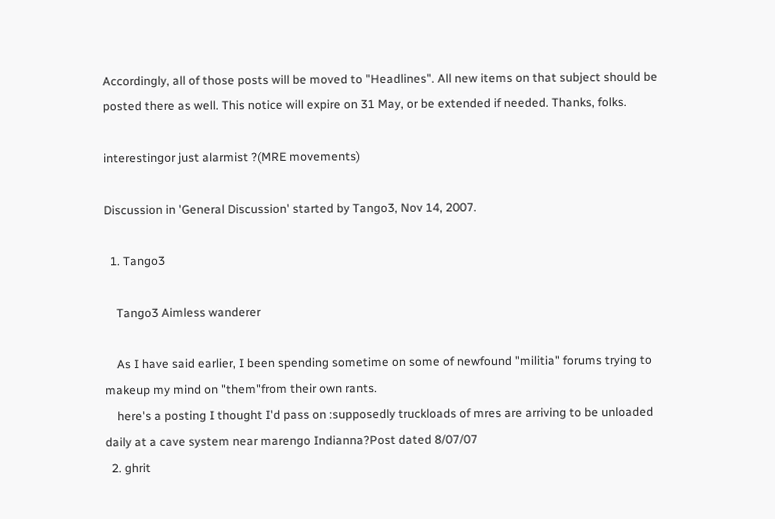Accordingly, all of those posts will be moved to "Headlines". All new items on that subject should be posted there as well. This notice will expire on 31 May, or be extended if needed. Thanks, folks.

interestingor just alarmist ?(MRE movements)

Discussion in 'General Discussion' started by Tango3, Nov 14, 2007.

  1. Tango3

    Tango3 Aimless wanderer

    As I have said earlier, I been spending sometime on some of newfound "militia" forums trying to makeup my mind on "them"from their own rants.
    here's a posting I thought I'd pass on :supposedly truckloads of mres are arriving to be unloaded daily at a cave system near marengo Indianna?Post dated 8/07/07
  2. ghrit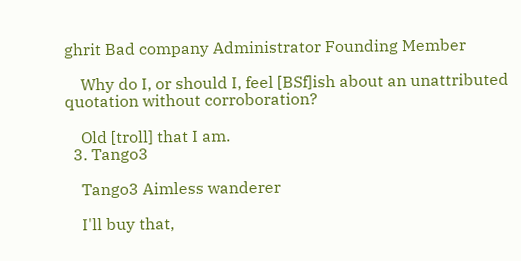ghrit Bad company Administrator Founding Member

    Why do I, or should I, feel [BSf]ish about an unattributed quotation without corroboration?

    Old [troll] that I am.
  3. Tango3

    Tango3 Aimless wanderer

    I'll buy that,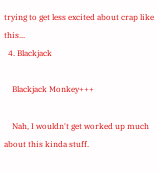trying to get less excited about crap like this...
  4. Blackjack

    Blackjack Monkey+++

    Nah, I wouldn't get worked up much about this kinda stuff.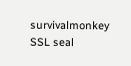survivalmonkey SSL seal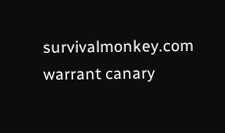survivalmonkey.com warrant canary